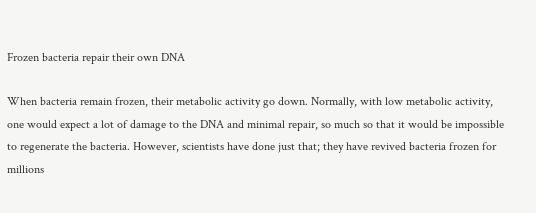Frozen bacteria repair their own DNA

When bacteria remain frozen, their metabolic activity go down. Normally, with low metabolic activity, one would expect a lot of damage to the DNA and minimal repair, so much so that it would be impossible to regenerate the bacteria. However, scientists have done just that; they have revived bacteria frozen for millions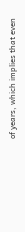of years, which implies that even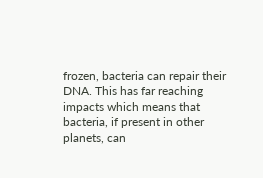frozen, bacteria can repair their DNA. This has far reaching impacts which means that bacteria, if present in other planets, can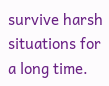survive harsh situations for a long time.